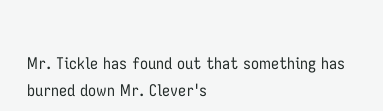Mr. Tickle has found out that something has burned down Mr. Clever's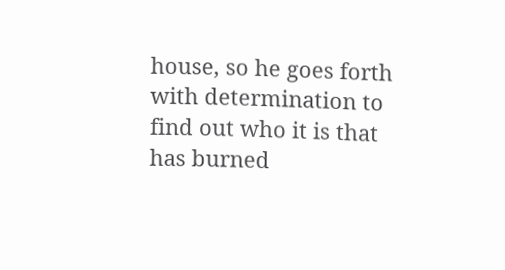house, so he goes forth with determination to find out who it is that has burned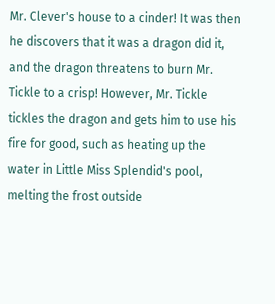Mr. Clever's house to a cinder! It was then he discovers that it was a dragon did it, and the dragon threatens to burn Mr. Tickle to a crisp! However, Mr. Tickle tickles the dragon and gets him to use his fire for good, such as heating up the water in Little Miss Splendid's pool, melting the frost outside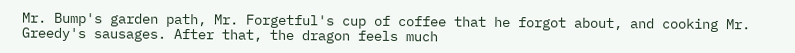Mr. Bump's garden path, Mr. Forgetful's cup of coffee that he forgot about, and cooking Mr. Greedy's sausages. After that, the dragon feels much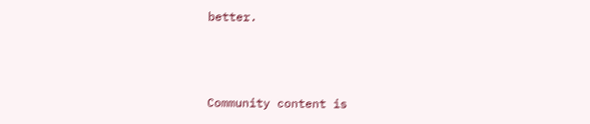better.



Community content is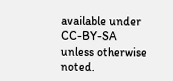available under CC-BY-SA unless otherwise noted.